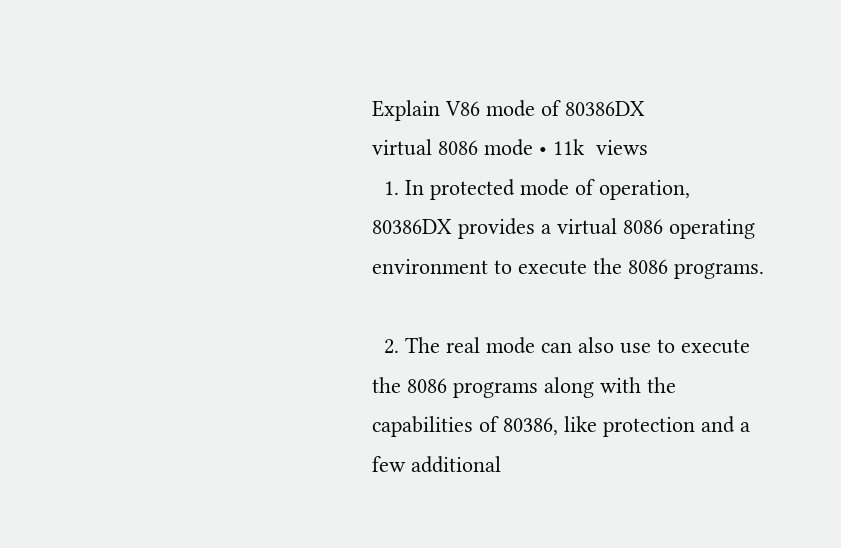Explain V86 mode of 80386DX
virtual 8086 mode • 11k  views
  1. In protected mode of operation, 80386DX provides a virtual 8086 operating environment to execute the 8086 programs.

  2. The real mode can also use to execute the 8086 programs along with the capabilities of 80386, like protection and a few additional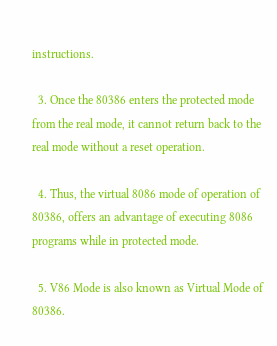instructions.

  3. Once the 80386 enters the protected mode from the real mode, it cannot return back to the real mode without a reset operation.

  4. Thus, the virtual 8086 mode of operation of 80386, offers an advantage of executing 8086 programs while in protected mode.

  5. V86 Mode is also known as Virtual Mode of 80386.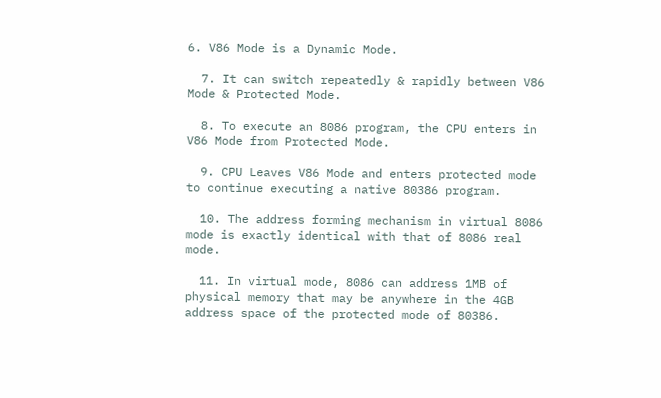6. V86 Mode is a Dynamic Mode.

  7. It can switch repeatedly & rapidly between V86 Mode & Protected Mode.

  8. To execute an 8086 program, the CPU enters in V86 Mode from Protected Mode.

  9. CPU Leaves V86 Mode and enters protected mode to continue executing a native 80386 program.

  10. The address forming mechanism in virtual 8086 mode is exactly identical with that of 8086 real mode.

  11. In virtual mode, 8086 can address 1MB of physical memory that may be anywhere in the 4GB address space of the protected mode of 80386.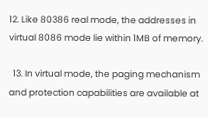12. Like 80386 real mode, the addresses in virtual 8086 mode lie within 1MB of memory.

  13. In virtual mode, the paging mechanism and protection capabilities are available at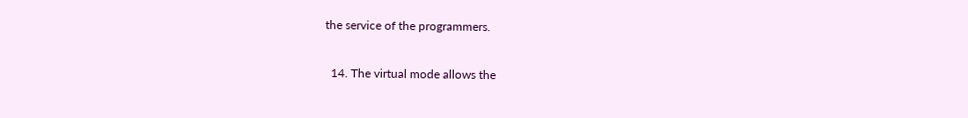the service of the programmers.

  14. The virtual mode allows the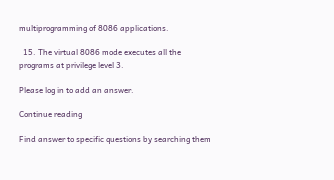multiprogramming of 8086 applications.

  15. The virtual 8086 mode executes all the programs at privilege level 3.

Please log in to add an answer.

Continue reading

Find answer to specific questions by searching them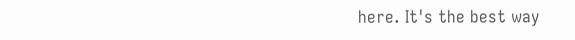here. It's the best way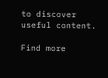to discover useful content.

Find more